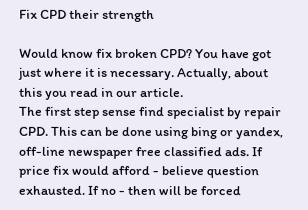Fix CPD their strength

Would know fix broken CPD? You have got just where it is necessary. Actually, about this you read in our article.
The first step sense find specialist by repair CPD. This can be done using bing or yandex, off-line newspaper free classified ads. If price fix would afford - believe question exhausted. If no - then will be forced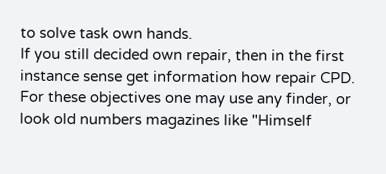to solve task own hands.
If you still decided own repair, then in the first instance sense get information how repair CPD. For these objectives one may use any finder, or look old numbers magazines like "Himself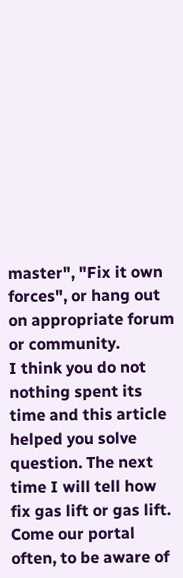master", "Fix it own forces", or hang out on appropriate forum or community.
I think you do not nothing spent its time and this article helped you solve question. The next time I will tell how fix gas lift or gas lift.
Come our portal often, to be aware of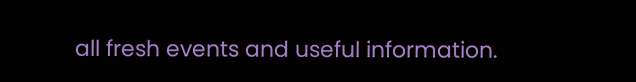all fresh events and useful information.